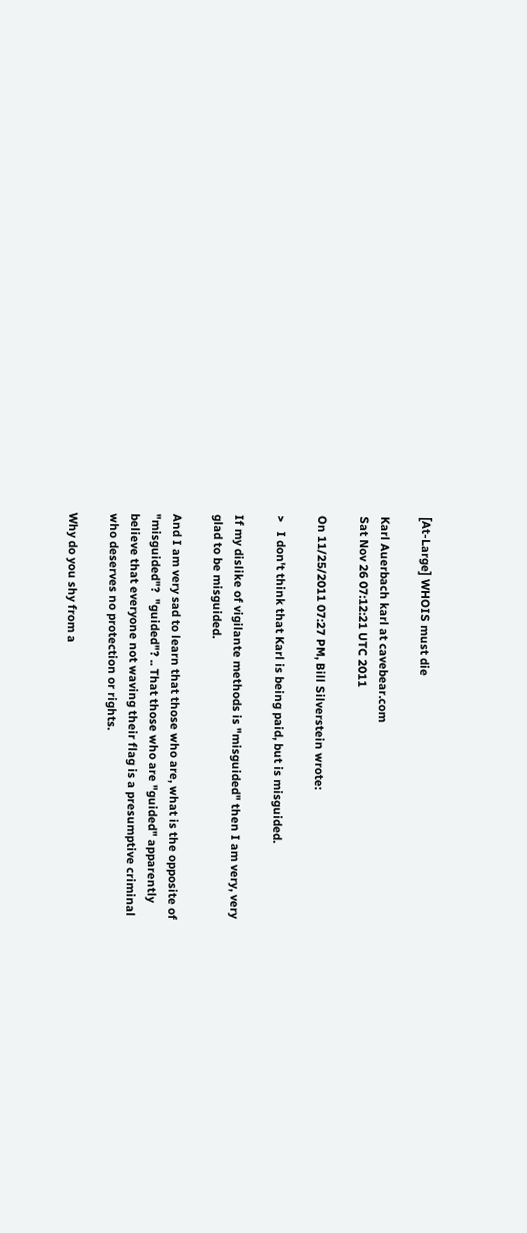[At-Large] WHOIS must die

Karl Auerbach karl at cavebear.com
Sat Nov 26 07:12:21 UTC 2011

On 11/25/2011 07:27 PM, Bill Silverstein wrote:

>   I don't think that Karl is being paid, but is misguided.

If my dislike of vigilante methods is "misguided" then I am very, very
glad to be misguided.

And I am very sad to learn that those who are, what is the opposite of
"misguided"?  "guided"? .. That those who are "guided" apparently
believe that everyone not waving their flag is a presumptive criminal
who deserves no protection or rights.

Why do you shy from a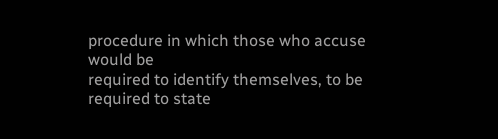procedure in which those who accuse would be
required to identify themselves, to be required to state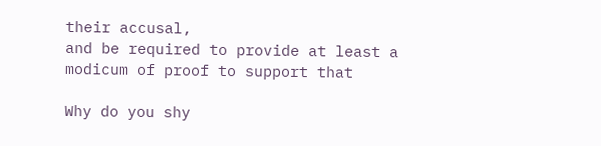their accusal,
and be required to provide at least a modicum of proof to support that

Why do you shy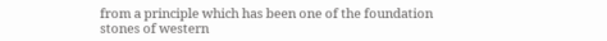from a principle which has been one of the foundation
stones of western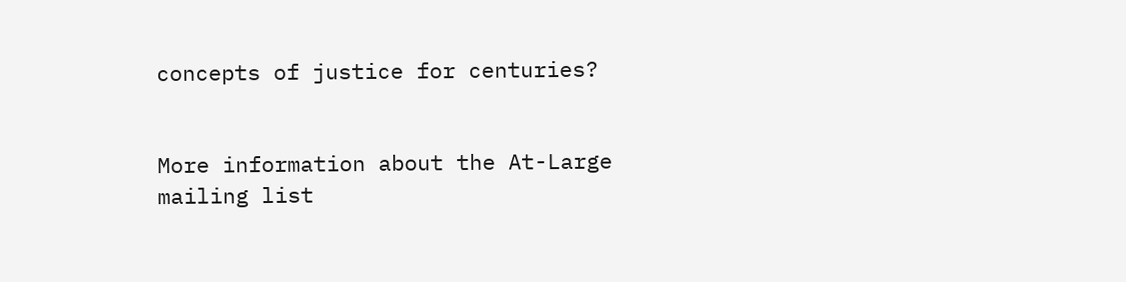concepts of justice for centuries?


More information about the At-Large mailing list